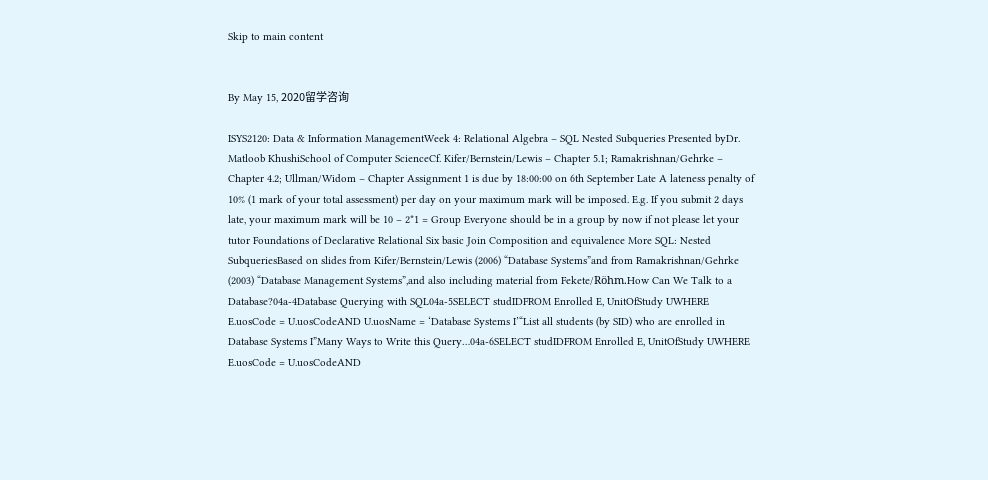Skip to main content


By May 15, 2020留学咨询

ISYS2120: Data & Information ManagementWeek 4: Relational Algebra – SQL Nested Subqueries Presented byDr. Matloob KhushiSchool of Computer ScienceCf. Kifer/Bernstein/Lewis – Chapter 5.1; Ramakrishnan/Gehrke – Chapter 4.2; Ullman/Widom – Chapter Assignment 1 is due by 18:00:00 on 6th September Late A lateness penalty of 10% (1 mark of your total assessment) per day on your maximum mark will be imposed. E.g. If you submit 2 days late, your maximum mark will be 10 – 2*1 = Group Everyone should be in a group by now if not please let your tutor Foundations of Declarative Relational Six basic Join Composition and equivalence More SQL: Nested SubqueriesBased on slides from Kifer/Bernstein/Lewis (2006) “Database Systems”and from Ramakrishnan/Gehrke (2003) “Database Management Systems”,and also including material from Fekete/Röhm.How Can We Talk to a Database?04a-4Database Querying with SQL04a-5SELECT studIDFROM Enrolled E, UnitOfStudy UWHERE E.uosCode = U.uosCodeAND U.uosName = ‘Database Systems I’“List all students (by SID) who are enrolled in Database Systems I”Many Ways to Write this Query…04a-6SELECT studIDFROM Enrolled E, UnitOfStudy UWHERE E.uosCode = U.uosCodeAND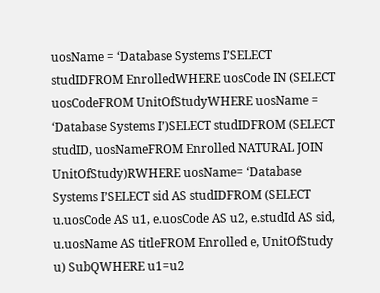uosName = ‘Database Systems I’SELECT studIDFROM EnrolledWHERE uosCode IN (SELECT uosCodeFROM UnitOfStudyWHERE uosName = ‘Database Systems I’)SELECT studIDFROM (SELECT studID, uosNameFROM Enrolled NATURAL JOIN UnitOfStudy)RWHERE uosName= ‘Database Systems I’SELECT sid AS studIDFROM (SELECT u.uosCode AS u1, e.uosCode AS u2, e.studId AS sid, u.uosName AS titleFROM Enrolled e, UnitOfStudy u) SubQWHERE u1=u2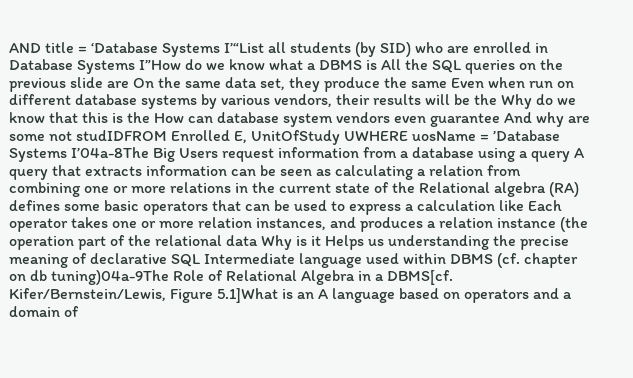AND title = ‘Database Systems I’“List all students (by SID) who are enrolled in Database Systems I”How do we know what a DBMS is All the SQL queries on the previous slide are On the same data set, they produce the same Even when run on different database systems by various vendors, their results will be the Why do we know that this is the How can database system vendors even guarantee And why are some not studIDFROM Enrolled E, UnitOfStudy UWHERE uosName = ’Database Systems I’04a-8The Big Users request information from a database using a query A query that extracts information can be seen as calculating a relation from combining one or more relations in the current state of the Relational algebra (RA) defines some basic operators that can be used to express a calculation like Each operator takes one or more relation instances, and produces a relation instance (the operation part of the relational data Why is it Helps us understanding the precise meaning of declarative SQL Intermediate language used within DBMS (cf. chapter on db tuning)04a-9The Role of Relational Algebra in a DBMS[cf. Kifer/Bernstein/Lewis, Figure 5.1]What is an A language based on operators and a domain of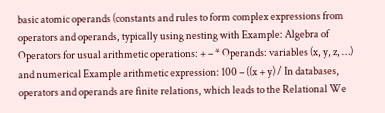basic atomic operands (constants and rules to form complex expressions from operators and operands, typically using nesting with Example: Algebra of Operators for usual arithmetic operations: + – * Operands: variables (x, y, z, …) and numerical Example arithmetic expression: 100 – ((x + y) / In databases, operators and operands are finite relations, which leads to the Relational We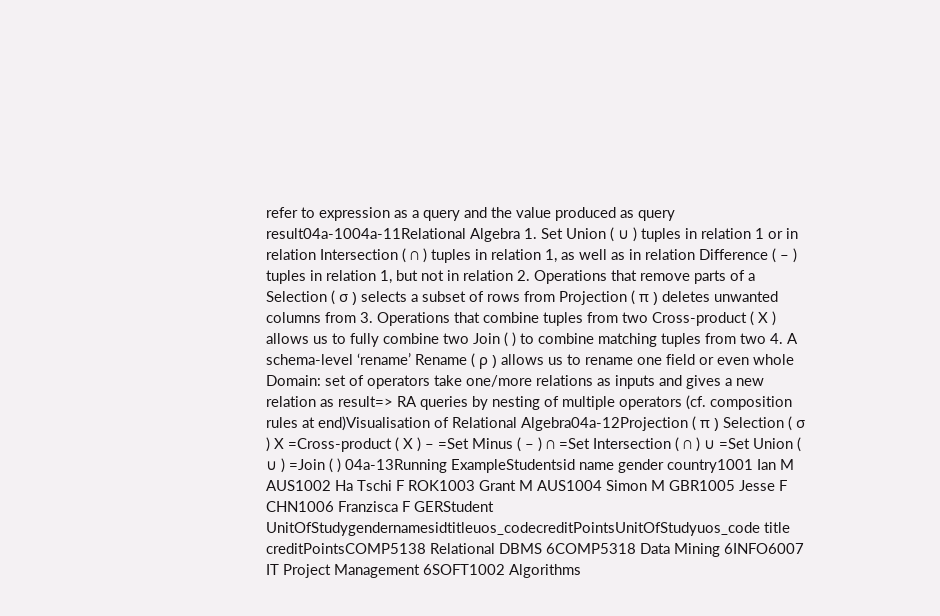refer to expression as a query and the value produced as query result04a-1004a-11Relational Algebra 1. Set Union ( ∪ ) tuples in relation 1 or in relation Intersection ( ∩ ) tuples in relation 1, as well as in relation Difference ( – ) tuples in relation 1, but not in relation 2. Operations that remove parts of a Selection ( σ ) selects a subset of rows from Projection ( π ) deletes unwanted columns from 3. Operations that combine tuples from two Cross-product ( X ) allows us to fully combine two Join ( ) to combine matching tuples from two 4. A schema-level ‘rename’ Rename ( ρ ) allows us to rename one field or even whole Domain: set of operators take one/more relations as inputs and gives a new relation as result=> RA queries by nesting of multiple operators (cf. composition rules at end)Visualisation of Relational Algebra04a-12Projection ( π ) Selection ( σ ) X =Cross-product ( X ) – =Set Minus ( – ) ∩ =Set Intersection ( ∩ ) ∪ =Set Union ( ∪ ) =Join ( ) 04a-13Running ExampleStudentsid name gender country1001 Ian M AUS1002 Ha Tschi F ROK1003 Grant M AUS1004 Simon M GBR1005 Jesse F CHN1006 Franzisca F GERStudent UnitOfStudygendernamesidtitleuos_codecreditPointsUnitOfStudyuos_code title creditPointsCOMP5138 Relational DBMS 6COMP5318 Data Mining 6INFO6007 IT Project Management 6SOFT1002 Algorithms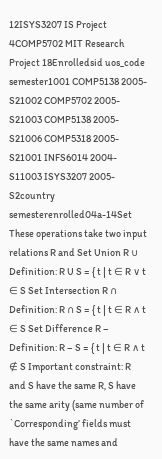12ISYS3207 IS Project 4COMP5702 MIT Research Project 18Enrolledsid uos_code semester1001 COMP5138 2005-S21002 COMP5702 2005-S21003 COMP5138 2005-S21006 COMP5318 2005-S21001 INFS6014 2004-S11003 ISYS3207 2005-S2country semesterenrolled04a-14Set These operations take two input relations R and Set Union R ∪ Definition: R U S = { t | t ∈ R ∨ t ∈ S Set Intersection R ∩ Definition: R ∩ S = { t | t ∈ R ∧ t ∈ S Set Difference R – Definition: R – S = { t | t ∈ R ∧ t ∉ S Important constraint: R and S have the same R, S have the same arity (same number of `Corresponding’ fields must have the same names and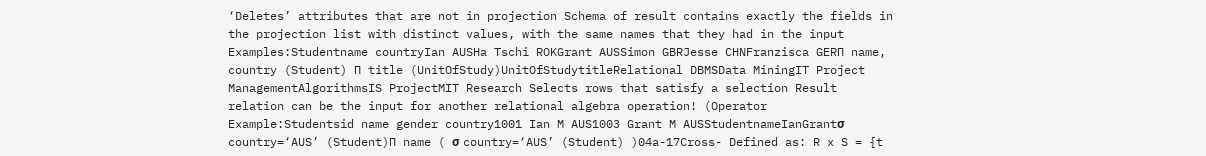‘Deletes’ attributes that are not in projection Schema of result contains exactly the fields in the projection list with distinct values, with the same names that they had in the input Examples:Studentname countryIan AUSHa Tschi ROKGrant AUSSimon GBRJesse CHNFranzisca GER∏ name, country (Student) ∏ title (UnitOfStudy)UnitOfStudytitleRelational DBMSData MiningIT Project ManagementAlgorithmsIS ProjectMIT Research Selects rows that satisfy a selection Result relation can be the input for another relational algebra operation! (Operator Example:Studentsid name gender country1001 Ian M AUS1003 Grant M AUSStudentnameIanGrantσ country=‘AUS’ (Student)∏ name ( σ country=‘AUS’ (Student) )04a-17Cross- Defined as: R x S = {t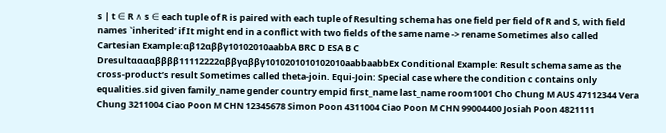s | t ∈ R ∧ s ∈ each tuple of R is paired with each tuple of Resulting schema has one field per field of R and S, with field names `inherited’ if It might end in a conflict with two fields of the same name -> rename Sometimes also called Cartesian Example:αβ12αββγ10102010aabbA BRC D ESA B C Dresultααααββββ11112222αββγαββγ1010201010102010aabbaabbEx Conditional Example: Result schema same as the cross-product’s result Sometimes called theta-join. Equi-Join: Special case where the condition c contains only equalities.sid given family_name gender country empid first_name last_name room1001 Cho Chung M AUS 47112344 Vera Chung 3211004 Ciao Poon M CHN 12345678 Simon Poon 4311004 Ciao Poon M CHN 99004400 Josiah Poon 4821111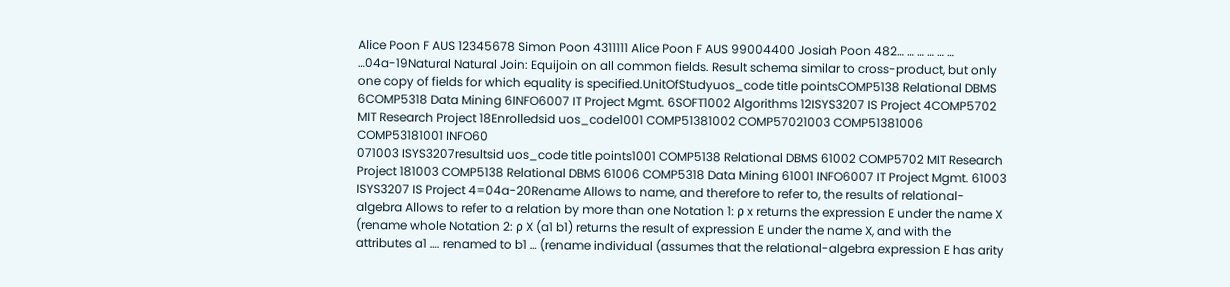Alice Poon F AUS 12345678 Simon Poon 4311111 Alice Poon F AUS 99004400 Josiah Poon 482… … … … … … …04a-19Natural Natural Join: Equijoin on all common fields. Result schema similar to cross-product, but only one copy of fields for which equality is specified.UnitOfStudyuos_code title pointsCOMP5138 Relational DBMS 6COMP5318 Data Mining 6INFO6007 IT Project Mgmt. 6SOFT1002 Algorithms 12ISYS3207 IS Project 4COMP5702 MIT Research Project 18Enrolledsid uos_code1001 COMP51381002 COMP57021003 COMP51381006 COMP53181001 INFO60
071003 ISYS3207resultsid uos_code title points1001 COMP5138 Relational DBMS 61002 COMP5702 MIT Research Project 181003 COMP5138 Relational DBMS 61006 COMP5318 Data Mining 61001 INFO6007 IT Project Mgmt. 61003 ISYS3207 IS Project 4=04a-20Rename Allows to name, and therefore to refer to, the results of relational-algebra Allows to refer to a relation by more than one Notation 1: ρ x returns the expression E under the name X (rename whole Notation 2: ρ X (a1 b1) returns the result of expression E under the name X, and with the attributes a1 …. renamed to b1 … (rename individual (assumes that the relational-algebra expression E has arity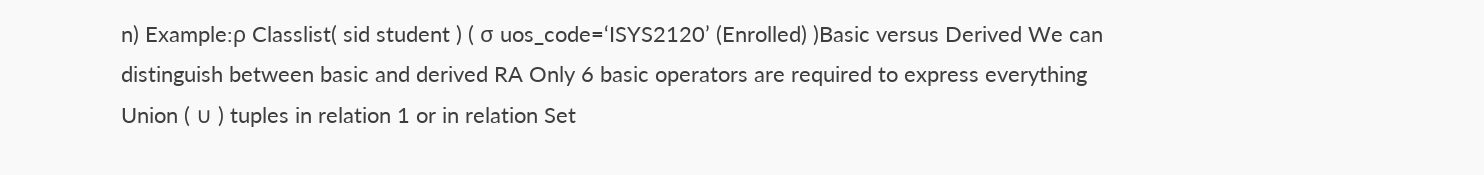n) Example:ρ Classlist( sid student ) ( σ uos_code=‘ISYS2120’ (Enrolled) )Basic versus Derived We can distinguish between basic and derived RA Only 6 basic operators are required to express everything Union ( ∪ ) tuples in relation 1 or in relation Set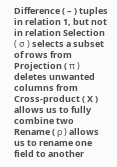Difference ( – ) tuples in relation 1, but not in relation Selection ( σ ) selects a subset of rows from Projection ( π ) deletes unwanted columns from Cross-product ( X ) allows us to fully combine two Rename ( ρ ) allows us to rename one field to another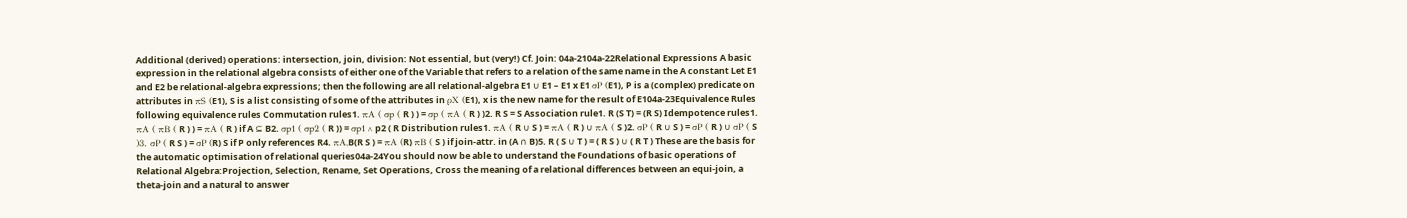Additional (derived) operations: intersection, join, division: Not essential, but (very!) Cf. Join: 04a-2104a-22Relational Expressions A basic expression in the relational algebra consists of either one of the Variable that refers to a relation of the same name in the A constant Let E1 and E2 be relational-algebra expressions; then the following are all relational-algebra E1 ∪ E1 – E1 x E1 σP (E1), P is a (complex) predicate on attributes in πS (E1), S is a list consisting of some of the attributes in ρX (E1), x is the new name for the result of E104a-23Equivalence Rules following equivalence rules Commutation rules1. πA ( σp ( R ) ) = σp ( πA ( R ) )2. R S = S Association rule1. R (S T) = (R S) Idempotence rules1. πA ( πB ( R ) ) = πA ( R ) if A ⊆ B2. σp1 ( σp2 ( R )) = σp1 ∧ p2 ( R Distribution rules1. πA ( R ∪ S ) = πA ( R ) ∪ πA ( S )2. σP ( R ∪ S ) = σP ( R ) ∪ σP ( S )3. σP ( R S ) = σP (R) S if P only references R4. πA,B(R S ) = πA (R) πB ( S ) if join-attr. in (A ∩ B)5. R ( S ∪ T ) = ( R S ) ∪ ( R T ) These are the basis for the automatic optimisation of relational queries04a-24You should now be able to understand the Foundations of basic operations of Relational Algebra:Projection, Selection, Rename, Set Operations, Cross the meaning of a relational differences between an equi-join, a theta-join and a natural to answer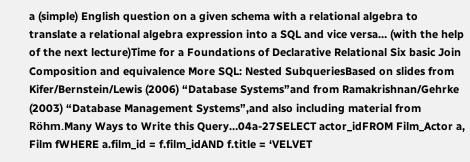a (simple) English question on a given schema with a relational algebra to translate a relational algebra expression into a SQL and vice versa… (with the help of the next lecture)Time for a Foundations of Declarative Relational Six basic Join Composition and equivalence More SQL: Nested SubqueriesBased on slides from Kifer/Bernstein/Lewis (2006) “Database Systems”and from Ramakrishnan/Gehrke (2003) “Database Management Systems”,and also including material from Röhm.Many Ways to Write this Query…04a-27SELECT actor_idFROM Film_Actor a, Film fWHERE a.film_id = f.film_idAND f.title = ‘VELVET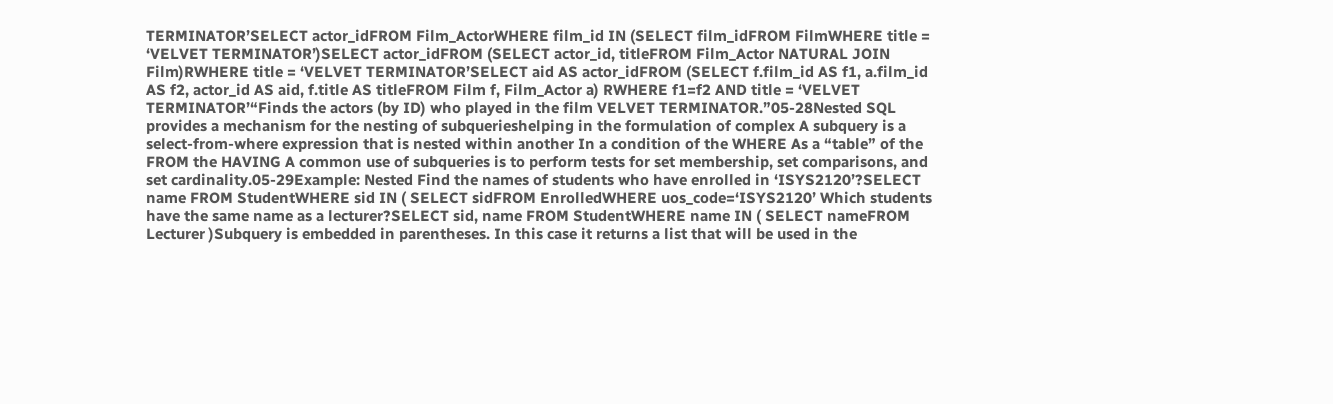TERMINATOR’SELECT actor_idFROM Film_ActorWHERE film_id IN (SELECT film_idFROM FilmWHERE title = ‘VELVET TERMINATOR’)SELECT actor_idFROM (SELECT actor_id, titleFROM Film_Actor NATURAL JOIN Film)RWHERE title = ‘VELVET TERMINATOR’SELECT aid AS actor_idFROM (SELECT f.film_id AS f1, a.film_id AS f2, actor_id AS aid, f.title AS titleFROM Film f, Film_Actor a) RWHERE f1=f2 AND title = ‘VELVET TERMINATOR’“Finds the actors (by ID) who played in the film VELVET TERMINATOR.”05-28Nested SQL provides a mechanism for the nesting of subquerieshelping in the formulation of complex A subquery is a select-from-where expression that is nested within another In a condition of the WHERE As a “table” of the FROM the HAVING A common use of subqueries is to perform tests for set membership, set comparisons, and set cardinality.05-29Example: Nested Find the names of students who have enrolled in ‘ISYS2120’?SELECT name FROM StudentWHERE sid IN ( SELECT sidFROM EnrolledWHERE uos_code=‘ISYS2120’ Which students have the same name as a lecturer?SELECT sid, name FROM StudentWHERE name IN ( SELECT nameFROM Lecturer )Subquery is embedded in parentheses. In this case it returns a list that will be used in the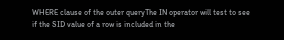WHERE clause of the outer queryThe IN operator will test to see if the SID value of a row is included in the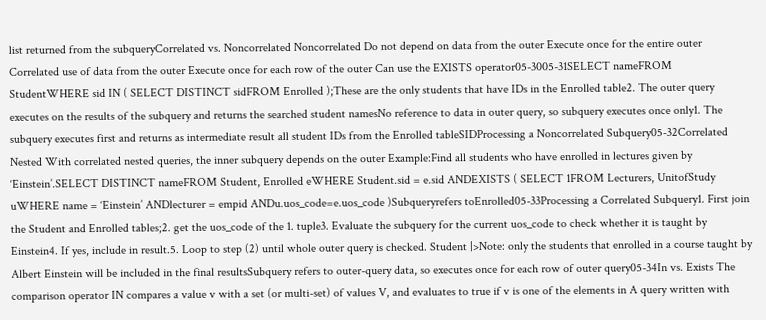list returned from the subqueryCorrelated vs. Noncorrelated Noncorrelated Do not depend on data from the outer Execute once for the entire outer Correlated use of data from the outer Execute once for each row of the outer Can use the EXISTS operator05-3005-31SELECT nameFROM StudentWHERE sid IN ( SELECT DISTINCT sidFROM Enrolled );These are the only students that have IDs in the Enrolled table2. The outer query executes on the results of the subquery and returns the searched student namesNo reference to data in outer query, so subquery executes once only1. The subquery executes first and returns as intermediate result all student IDs from the Enrolled tableSIDProcessing a Noncorrelated Subquery05-32Correlated Nested With correlated nested queries, the inner subquery depends on the outer Example:Find all students who have enrolled in lectures given by ‘Einstein’.SELECT DISTINCT nameFROM Student, Enrolled eWHERE Student.sid = e.sid ANDEXISTS ( SELECT 1FROM Lecturers, UnitofStudy uWHERE name = ‘Einstein’ ANDlecturer = empid ANDu.uos_code=e.uos_code )Subqueryrefers toEnrolled05-33Processing a Correlated Subquery1. First join the Student and Enrolled tables;2. get the uos_code of the 1. tuple3. Evaluate the subquery for the current uos_code to check whether it is taught by Einstein4. If yes, include in result.5. Loop to step (2) until whole outer query is checked. Student |>Note: only the students that enrolled in a course taught by Albert Einstein will be included in the final resultsSubquery refers to outer-query data, so executes once for each row of outer query05-34In vs. Exists The comparison operator IN compares a value v with a set (or multi-set) of values V, and evaluates to true if v is one of the elements in A query written with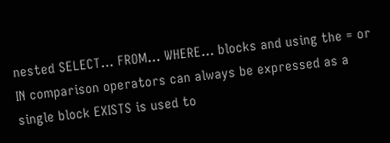nested SELECT… FROM… WHERE… blocks and using the = or IN comparison operators can always be expressed as a single block EXISTS is used to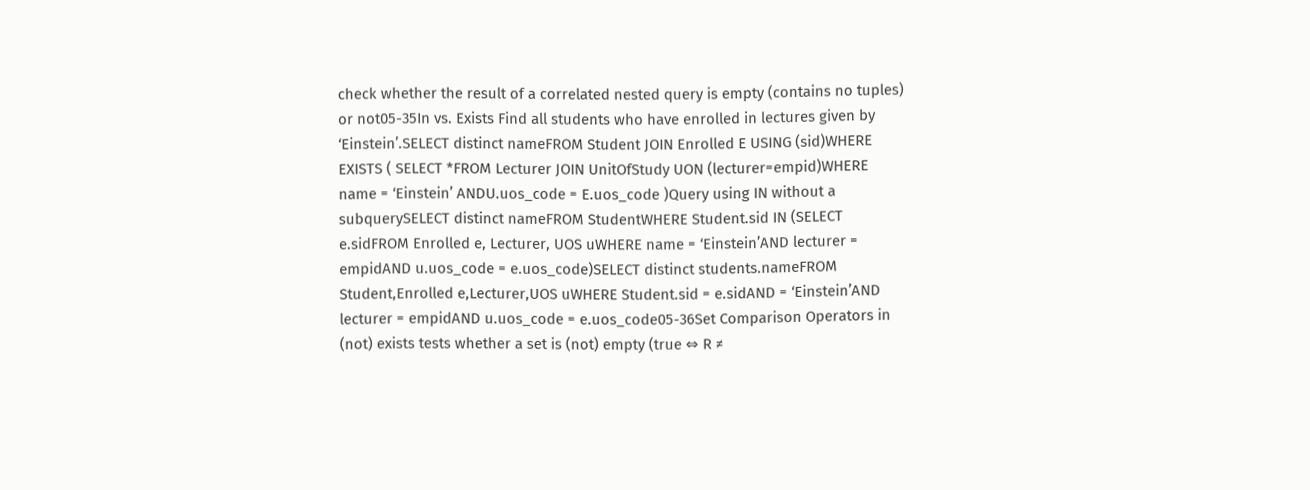check whether the result of a correlated nested query is empty (contains no tuples) or not05-35In vs. Exists Find all students who have enrolled in lectures given by ‘Einstein’.SELECT distinct nameFROM Student JOIN Enrolled E USING (sid)WHERE EXISTS ( SELECT *FROM Lecturer JOIN UnitOfStudy UON (lecturer=empid)WHERE name = ‘Einstein’ ANDU.uos_code = E.uos_code )Query using IN without a subquerySELECT distinct nameFROM StudentWHERE Student.sid IN (SELECT e.sidFROM Enrolled e, Lecturer, UOS uWHERE name = ‘Einstein’AND lecturer = empidAND u.uos_code = e.uos_code)SELECT distinct students.nameFROM Student,Enrolled e,Lecturer,UOS uWHERE Student.sid = e.sidAND = ‘Einstein’AND lecturer = empidAND u.uos_code = e.uos_code05-36Set Comparison Operators in (not) exists tests whether a set is (not) empty (true ⇔ R ≠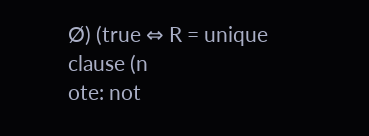Ø) (true ⇔ R = unique clause (n
ote: not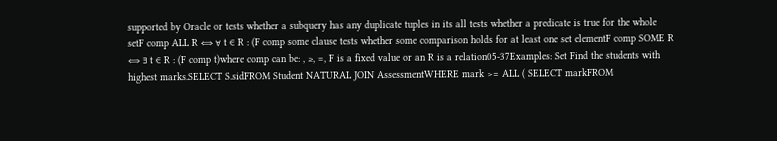supported by Oracle or tests whether a subquery has any duplicate tuples in its all tests whether a predicate is true for the whole setF comp ALL R ⇔ ∀ t ∈ R : (F comp some clause tests whether some comparison holds for at least one set elementF comp SOME R ⇔ ∃ t ∈ R : (F comp t)where comp can be: , ≥, =, F is a fixed value or an R is a relation05-37Examples: Set Find the students with highest marks.SELECT S.sidFROM Student NATURAL JOIN AssessmentWHERE mark >= ALL ( SELECT markFROM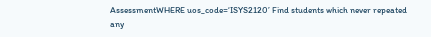AssessmentWHERE uos_code=‘ISYS2120’ Find students which never repeated any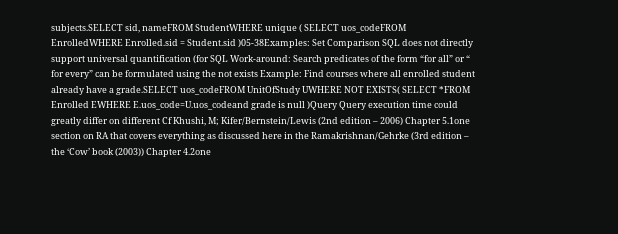subjects.SELECT sid, nameFROM StudentWHERE unique ( SELECT uos_codeFROM EnrolledWHERE Enrolled.sid = Student.sid )05-38Examples: Set Comparison SQL does not directly support universal quantification (for SQL Work-around: Search predicates of the form “for all” or “ for every” can be formulated using the not exists Example: Find courses where all enrolled student already have a grade.SELECT uos_codeFROM UnitOfStudy UWHERE NOT EXISTS( SELECT *FROM Enrolled EWHERE E.uos_code=U.uos_codeand grade is null )Query Query execution time could greatly differ on different Cf Khushi, M; Kifer/Bernstein/Lewis (2nd edition – 2006) Chapter 5.1one section on RA that covers everything as discussed here in the Ramakrishnan/Gehrke (3rd edition – the ‘Cow’ book (2003)) Chapter 4.2one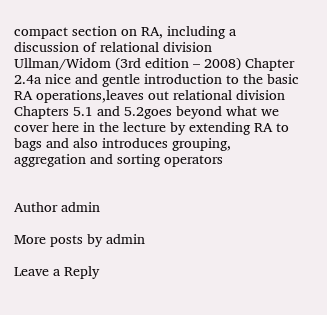compact section on RA, including a discussion of relational division Ullman/Widom (3rd edition – 2008) Chapter 2.4a nice and gentle introduction to the basic RA operations,leaves out relational division Chapters 5.1 and 5.2goes beyond what we cover here in the lecture by extending RA to bags and also introduces grouping, aggregation and sorting operators


Author admin

More posts by admin

Leave a Reply